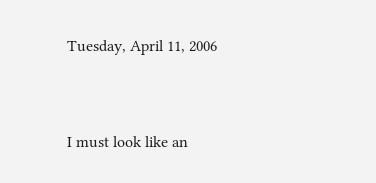Tuesday, April 11, 2006


I must look like an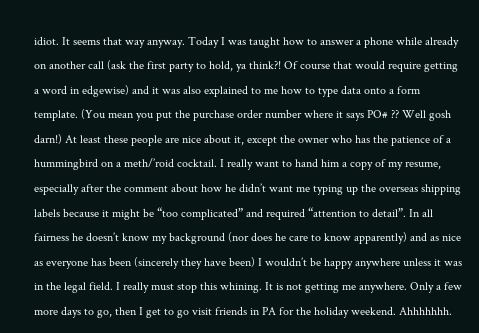idiot. It seems that way anyway. Today I was taught how to answer a phone while already on another call (ask the first party to hold, ya think?! Of course that would require getting a word in edgewise) and it was also explained to me how to type data onto a form template. (You mean you put the purchase order number where it says PO# ?? Well gosh darn!) At least these people are nice about it, except the owner who has the patience of a hummingbird on a meth/’roid cocktail. I really want to hand him a copy of my resume, especially after the comment about how he didn’t want me typing up the overseas shipping labels because it might be “too complicated” and required “attention to detail”. In all fairness he doesn’t know my background (nor does he care to know apparently) and as nice as everyone has been (sincerely they have been) I wouldn’t be happy anywhere unless it was in the legal field. I really must stop this whining. It is not getting me anywhere. Only a few more days to go, then I get to go visit friends in PA for the holiday weekend. Ahhhhhhh.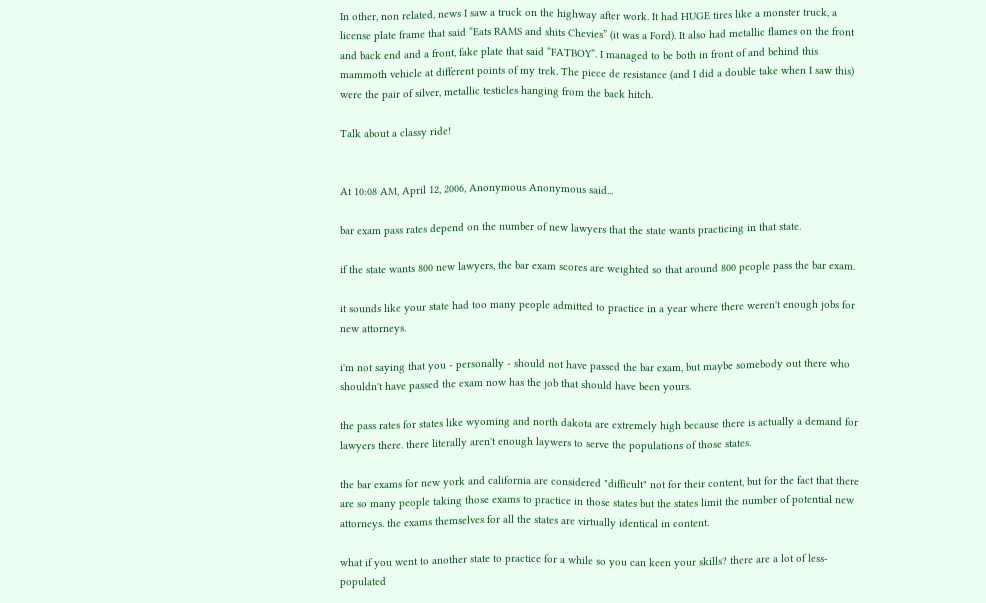In other, non related, news I saw a truck on the highway after work. It had HUGE tires like a monster truck, a license plate frame that said “Eats RAMS and shits Chevies” (it was a Ford). It also had metallic flames on the front and back end and a front, fake plate that said “FATBOY”. I managed to be both in front of and behind this mammoth vehicle at different points of my trek. The piece de resistance (and I did a double take when I saw this) were the pair of silver, metallic testicles hanging from the back hitch.

Talk about a classy ride!


At 10:08 AM, April 12, 2006, Anonymous Anonymous said...

bar exam pass rates depend on the number of new lawyers that the state wants practicing in that state.

if the state wants 800 new lawyers, the bar exam scores are weighted so that around 800 people pass the bar exam.

it sounds like your state had too many people admitted to practice in a year where there weren't enough jobs for new attorneys.

i'm not saying that you - personally - should not have passed the bar exam, but maybe somebody out there who shouldn't have passed the exam now has the job that should have been yours.

the pass rates for states like wyoming and north dakota are extremely high because there is actually a demand for lawyers there. there literally aren't enough laywers to serve the populations of those states.

the bar exams for new york and california are considered "difficult" not for their content, but for the fact that there are so many people taking those exams to practice in those states but the states limit the number of potential new attorneys. the exams themselves for all the states are virtually identical in content.

what if you went to another state to practice for a while so you can keen your skills? there are a lot of less-populated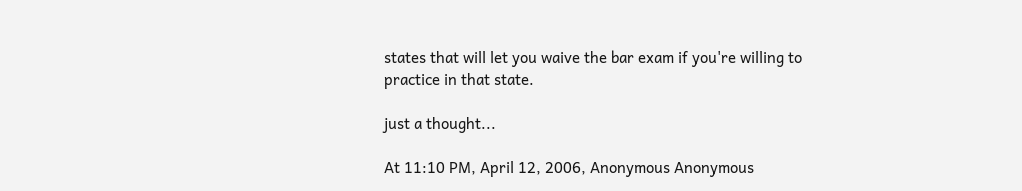states that will let you waive the bar exam if you're willing to practice in that state.

just a thought...

At 11:10 PM, April 12, 2006, Anonymous Anonymous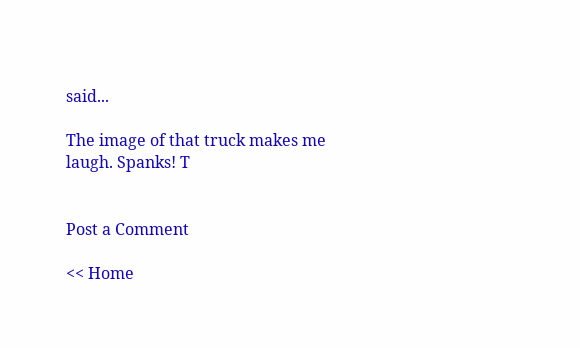said...

The image of that truck makes me laugh. Spanks! T


Post a Comment

<< Home